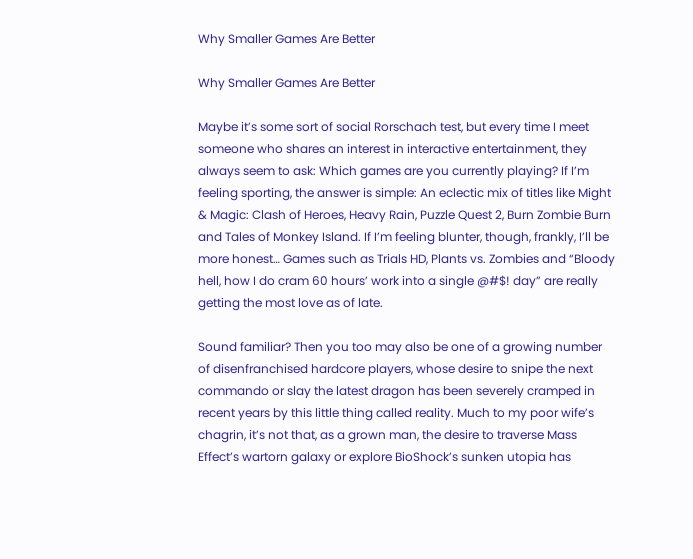Why Smaller Games Are Better

Why Smaller Games Are Better

Maybe it’s some sort of social Rorschach test, but every time I meet someone who shares an interest in interactive entertainment, they always seem to ask: Which games are you currently playing? If I’m feeling sporting, the answer is simple: An eclectic mix of titles like Might & Magic: Clash of Heroes, Heavy Rain, Puzzle Quest 2, Burn Zombie Burn and Tales of Monkey Island. If I’m feeling blunter, though, frankly, I’ll be more honest… Games such as Trials HD, Plants vs. Zombies and “Bloody hell, how I do cram 60 hours’ work into a single @#$! day” are really getting the most love as of late.

Sound familiar? Then you too may also be one of a growing number of disenfranchised hardcore players, whose desire to snipe the next commando or slay the latest dragon has been severely cramped in recent years by this little thing called reality. Much to my poor wife’s chagrin, it’s not that, as a grown man, the desire to traverse Mass Effect’s wartorn galaxy or explore BioShock’s sunken utopia has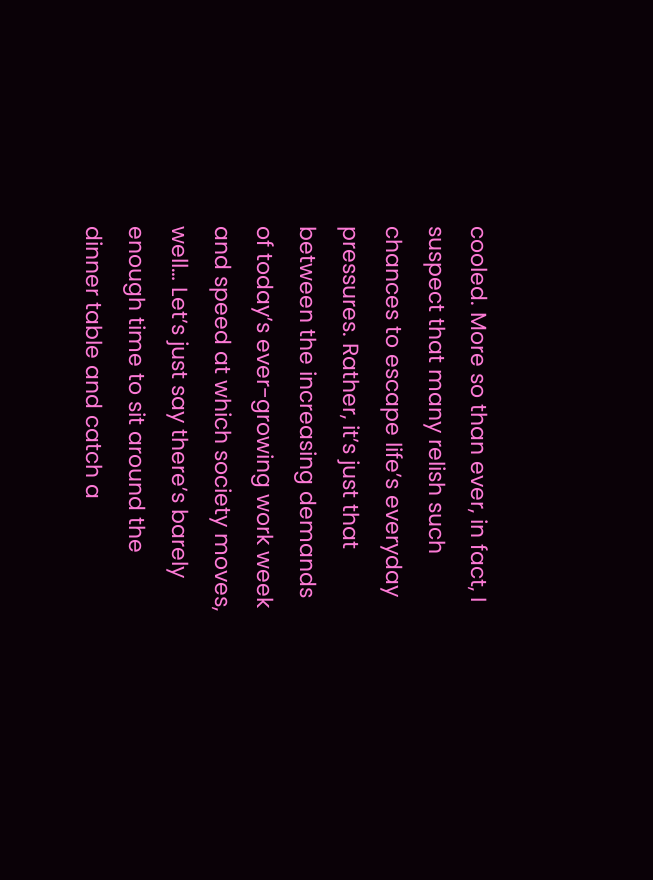cooled. More so than ever, in fact, I suspect that many relish such chances to escape life’s everyday pressures. Rather, it’s just that between the increasing demands of today’s ever-growing work week and speed at which society moves, well… Let’s just say there’s barely enough time to sit around the dinner table and catch a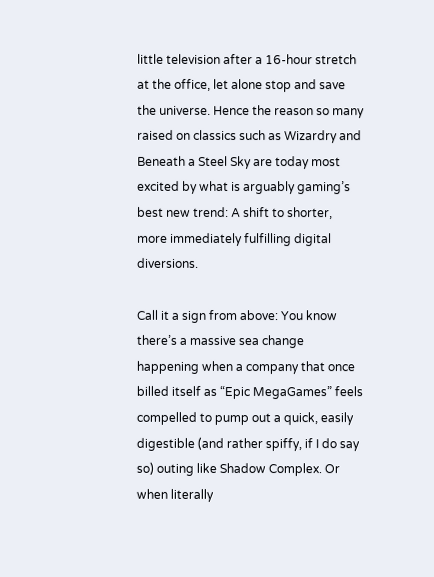little television after a 16-hour stretch at the office, let alone stop and save the universe. Hence the reason so many raised on classics such as Wizardry and Beneath a Steel Sky are today most excited by what is arguably gaming’s best new trend: A shift to shorter, more immediately fulfilling digital diversions.

Call it a sign from above: You know there’s a massive sea change happening when a company that once billed itself as “Epic MegaGames” feels compelled to pump out a quick, easily digestible (and rather spiffy, if I do say so) outing like Shadow Complex. Or when literally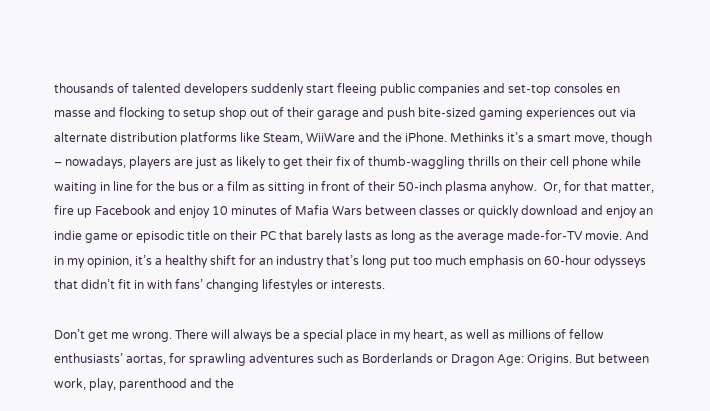thousands of talented developers suddenly start fleeing public companies and set-top consoles en masse and flocking to setup shop out of their garage and push bite-sized gaming experiences out via alternate distribution platforms like Steam, WiiWare and the iPhone. Methinks it’s a smart move, though – nowadays, players are just as likely to get their fix of thumb-waggling thrills on their cell phone while waiting in line for the bus or a film as sitting in front of their 50-inch plasma anyhow.  Or, for that matter, fire up Facebook and enjoy 10 minutes of Mafia Wars between classes or quickly download and enjoy an indie game or episodic title on their PC that barely lasts as long as the average made-for-TV movie. And in my opinion, it’s a healthy shift for an industry that’s long put too much emphasis on 60-hour odysseys that didn’t fit in with fans’ changing lifestyles or interests.

Don’t get me wrong. There will always be a special place in my heart, as well as millions of fellow enthusiasts’ aortas, for sprawling adventures such as Borderlands or Dragon Age: Origins. But between work, play, parenthood and the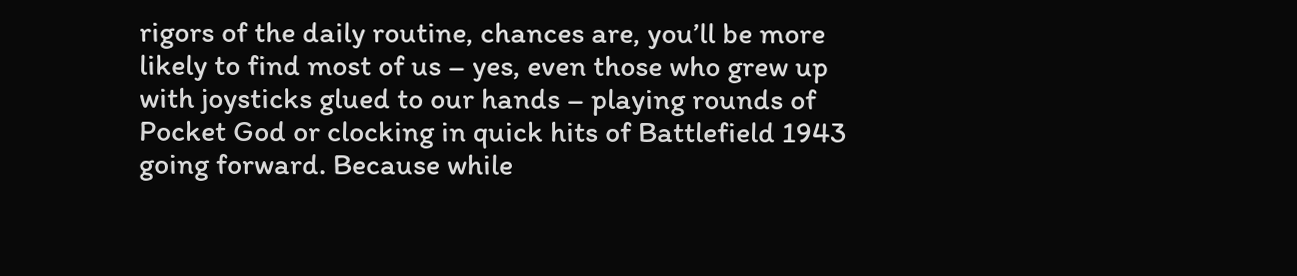rigors of the daily routine, chances are, you’ll be more likely to find most of us – yes, even those who grew up with joysticks glued to our hands – playing rounds of Pocket God or clocking in quick hits of Battlefield 1943 going forward. Because while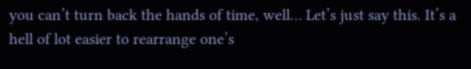you can’t turn back the hands of time, well… Let’s just say this. It’s a hell of lot easier to rearrange one’s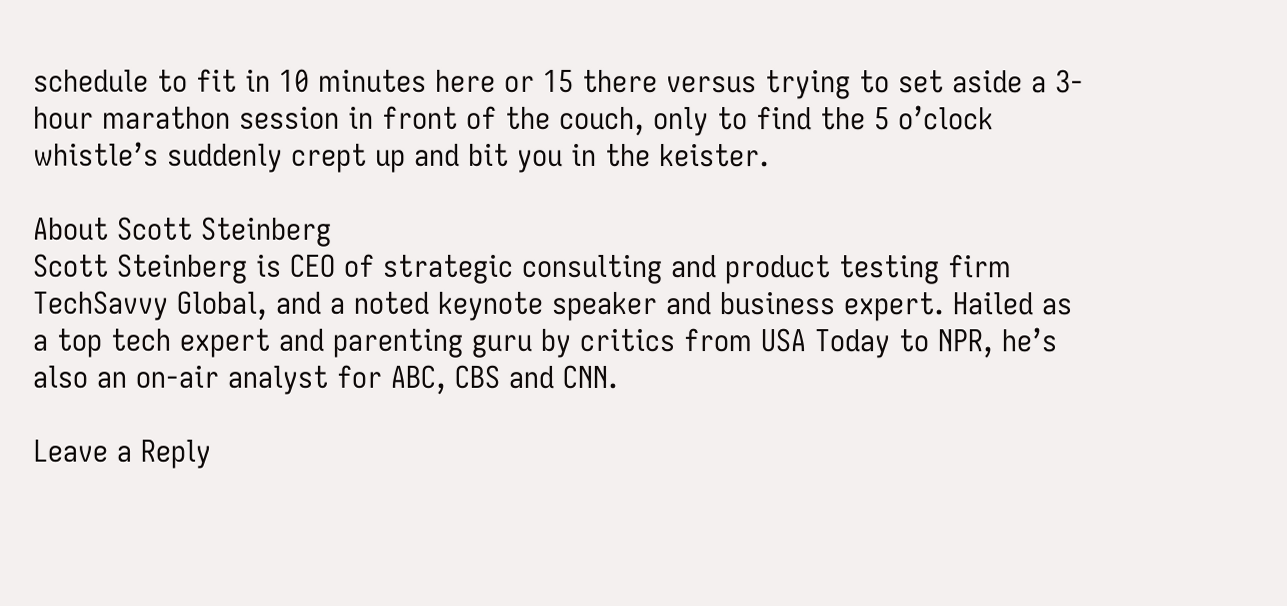schedule to fit in 10 minutes here or 15 there versus trying to set aside a 3-hour marathon session in front of the couch, only to find the 5 o’clock whistle’s suddenly crept up and bit you in the keister.

About Scott Steinberg
Scott Steinberg is CEO of strategic consulting and product testing firm TechSavvy Global, and a noted keynote speaker and business expert. Hailed as a top tech expert and parenting guru by critics from USA Today to NPR, he’s also an on-air analyst for ABC, CBS and CNN.

Leave a Reply